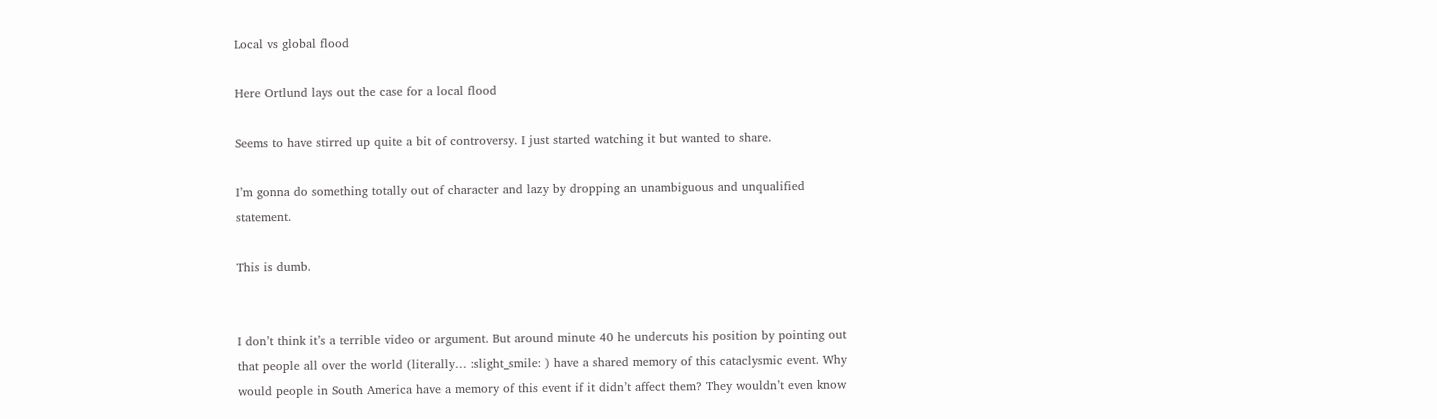Local vs global flood

Here Ortlund lays out the case for a local flood

Seems to have stirred up quite a bit of controversy. I just started watching it but wanted to share.

I’m gonna do something totally out of character and lazy by dropping an unambiguous and unqualified statement.

This is dumb.


I don’t think it’s a terrible video or argument. But around minute 40 he undercuts his position by pointing out that people all over the world (literally… :slight_smile: ) have a shared memory of this cataclysmic event. Why would people in South America have a memory of this event if it didn’t affect them? They wouldn’t even know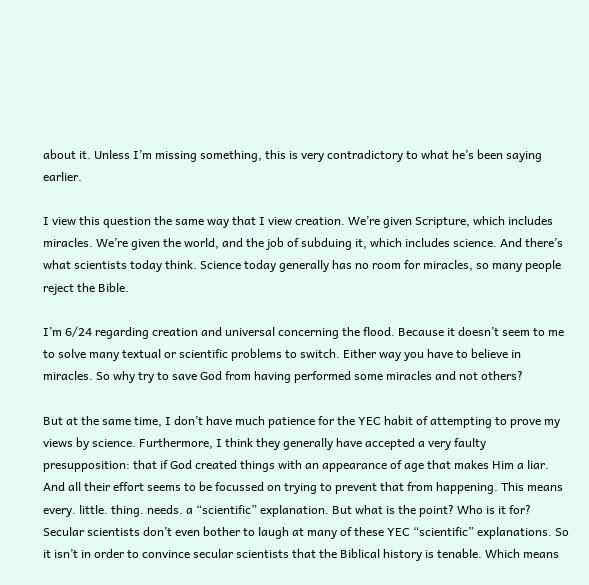about it. Unless I’m missing something, this is very contradictory to what he’s been saying earlier.

I view this question the same way that I view creation. We’re given Scripture, which includes miracles. We’re given the world, and the job of subduing it, which includes science. And there’s what scientists today think. Science today generally has no room for miracles, so many people reject the Bible.

I’m 6/24 regarding creation and universal concerning the flood. Because it doesn’t seem to me to solve many textual or scientific problems to switch. Either way you have to believe in miracles. So why try to save God from having performed some miracles and not others?

But at the same time, I don’t have much patience for the YEC habit of attempting to prove my views by science. Furthermore, I think they generally have accepted a very faulty presupposition: that if God created things with an appearance of age that makes Him a liar. And all their effort seems to be focussed on trying to prevent that from happening. This means every. little. thing. needs. a “scientific” explanation. But what is the point? Who is it for? Secular scientists don’t even bother to laugh at many of these YEC “scientific” explanations. So it isn’t in order to convince secular scientists that the Biblical history is tenable. Which means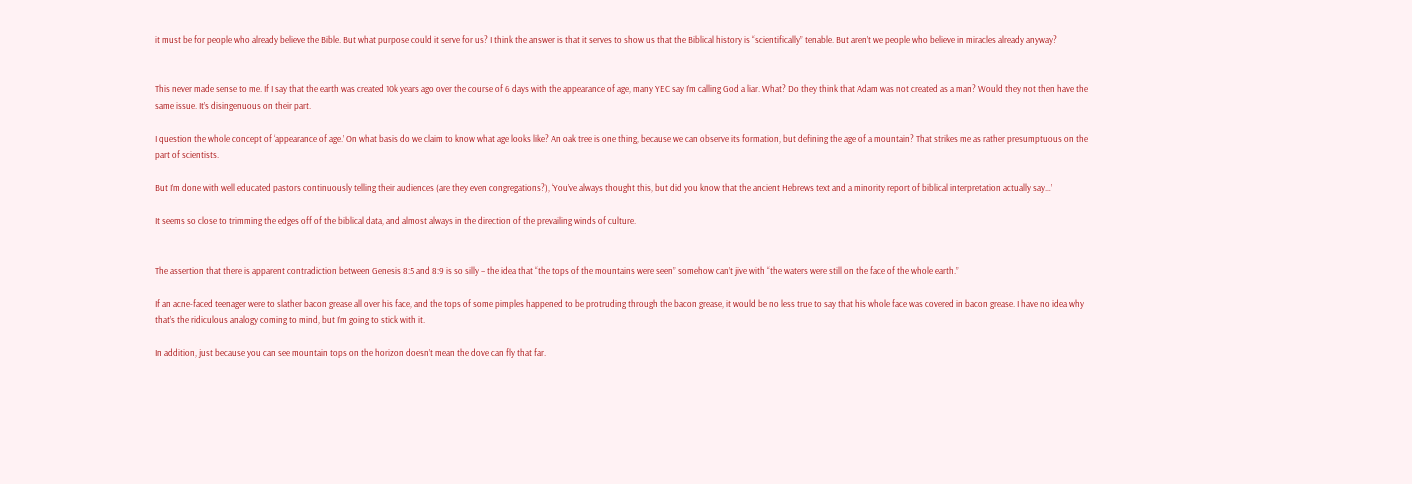it must be for people who already believe the Bible. But what purpose could it serve for us? I think the answer is that it serves to show us that the Biblical history is “scientifically” tenable. But aren’t we people who believe in miracles already anyway?


This never made sense to me. If I say that the earth was created 10k years ago over the course of 6 days with the appearance of age, many YEC say I’m calling God a liar. What? Do they think that Adam was not created as a man? Would they not then have the same issue. It’s disingenuous on their part.

I question the whole concept of ‘appearance of age.’ On what basis do we claim to know what age looks like? An oak tree is one thing, because we can observe its formation, but defining the age of a mountain? That strikes me as rather presumptuous on the part of scientists.

But I’m done with well educated pastors continuously telling their audiences (are they even congregations?), ‘You’ve always thought this, but did you know that the ancient Hebrews text and a minority report of biblical interpretation actually say…’

It seems so close to trimming the edges off of the biblical data, and almost always in the direction of the prevailing winds of culture.


The assertion that there is apparent contradiction between Genesis 8:5 and 8:9 is so silly – the idea that “the tops of the mountains were seen” somehow can’t jive with “the waters were still on the face of the whole earth.”

If an acne-faced teenager were to slather bacon grease all over his face, and the tops of some pimples happened to be protruding through the bacon grease, it would be no less true to say that his whole face was covered in bacon grease. I have no idea why that’s the ridiculous analogy coming to mind, but I’m going to stick with it.

In addition, just because you can see mountain tops on the horizon doesn’t mean the dove can fly that far.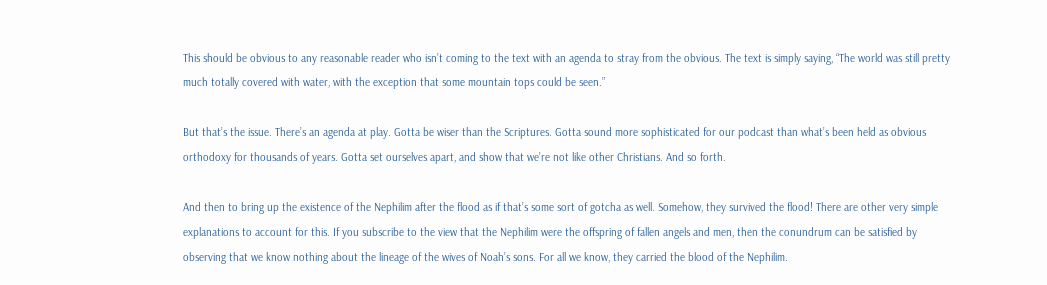This should be obvious to any reasonable reader who isn’t coming to the text with an agenda to stray from the obvious. The text is simply saying, “The world was still pretty much totally covered with water, with the exception that some mountain tops could be seen.”

But that’s the issue. There’s an agenda at play. Gotta be wiser than the Scriptures. Gotta sound more sophisticated for our podcast than what’s been held as obvious orthodoxy for thousands of years. Gotta set ourselves apart, and show that we’re not like other Christians. And so forth.

And then to bring up the existence of the Nephilim after the flood as if that’s some sort of gotcha as well. Somehow, they survived the flood! There are other very simple explanations to account for this. If you subscribe to the view that the Nephilim were the offspring of fallen angels and men, then the conundrum can be satisfied by observing that we know nothing about the lineage of the wives of Noah’s sons. For all we know, they carried the blood of the Nephilim.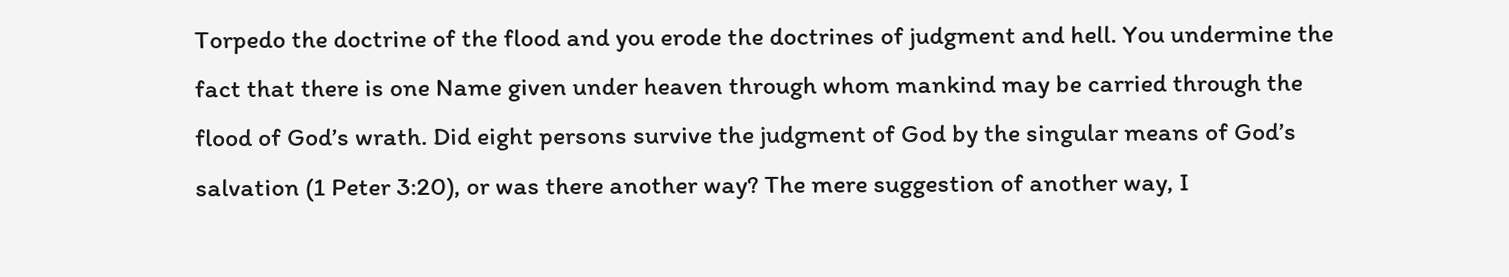Torpedo the doctrine of the flood and you erode the doctrines of judgment and hell. You undermine the fact that there is one Name given under heaven through whom mankind may be carried through the flood of God’s wrath. Did eight persons survive the judgment of God by the singular means of God’s salvation (1 Peter 3:20), or was there another way? The mere suggestion of another way, I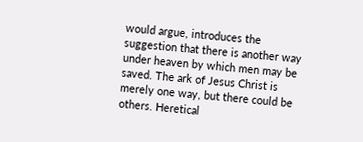would argue, introduces the suggestion that there is another way under heaven by which men may be saved. The ark of Jesus Christ is merely one way, but there could be others. Heretical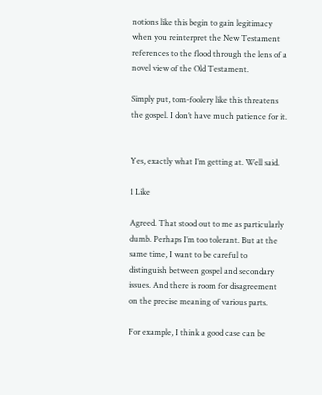notions like this begin to gain legitimacy when you reinterpret the New Testament references to the flood through the lens of a novel view of the Old Testament.

Simply put, tom-foolery like this threatens the gospel. I don’t have much patience for it.


Yes, exactly what I’m getting at. Well said.

1 Like

Agreed. That stood out to me as particularly dumb. Perhaps I’m too tolerant. But at the same time, I want to be careful to distinguish between gospel and secondary issues. And there is room for disagreement on the precise meaning of various parts.

For example, I think a good case can be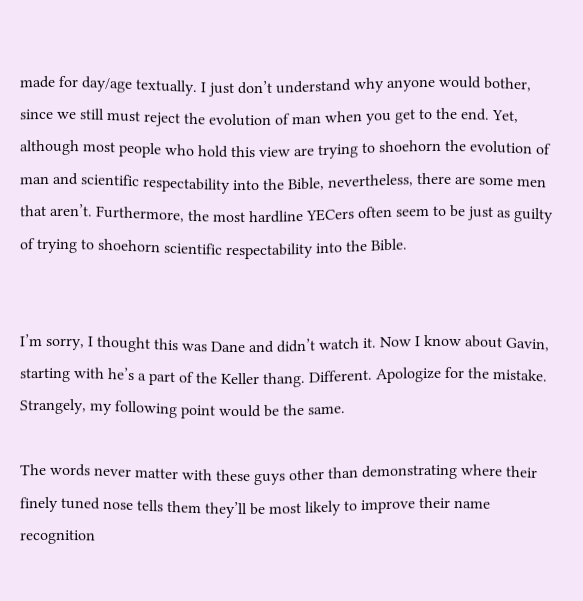made for day/age textually. I just don’t understand why anyone would bother, since we still must reject the evolution of man when you get to the end. Yet, although most people who hold this view are trying to shoehorn the evolution of man and scientific respectability into the Bible, nevertheless, there are some men that aren’t. Furthermore, the most hardline YECers often seem to be just as guilty of trying to shoehorn scientific respectability into the Bible.


I’m sorry, I thought this was Dane and didn’t watch it. Now I know about Gavin, starting with he’s a part of the Keller thang. Different. Apologize for the mistake. Strangely, my following point would be the same.

The words never matter with these guys other than demonstrating where their finely tuned nose tells them they’ll be most likely to improve their name recognition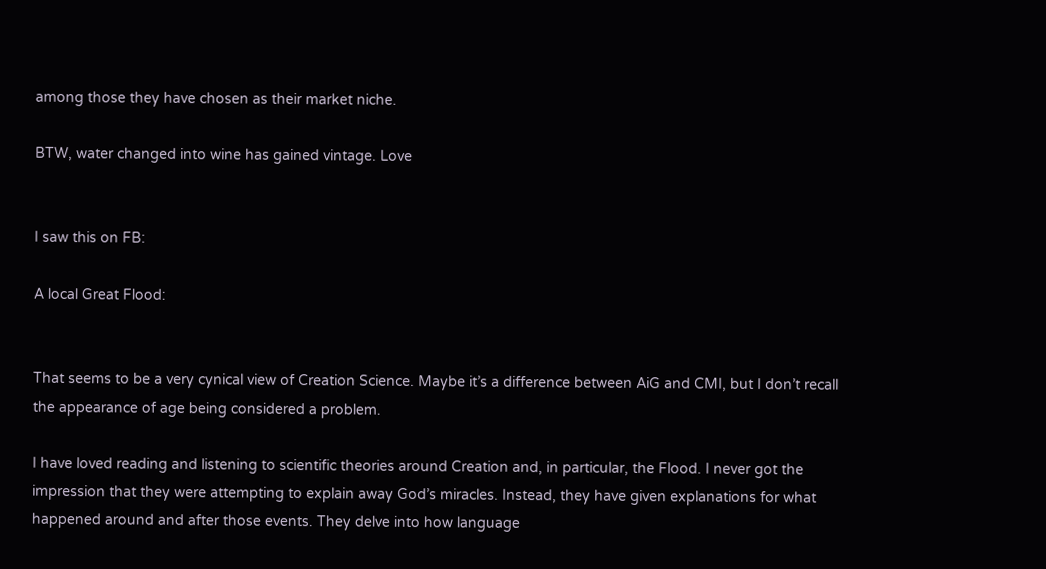among those they have chosen as their market niche.

BTW, water changed into wine has gained vintage. Love


I saw this on FB:

A local Great Flood:


That seems to be a very cynical view of Creation Science. Maybe it’s a difference between AiG and CMI, but I don’t recall the appearance of age being considered a problem.

I have loved reading and listening to scientific theories around Creation and, in particular, the Flood. I never got the impression that they were attempting to explain away God’s miracles. Instead, they have given explanations for what happened around and after those events. They delve into how language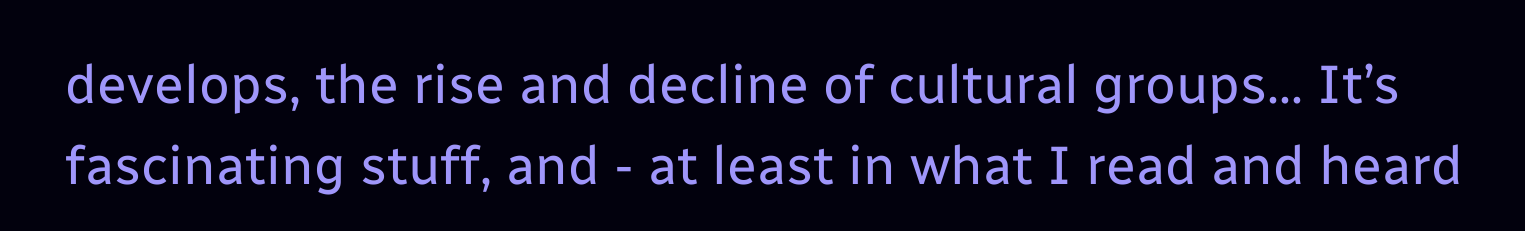develops, the rise and decline of cultural groups… It’s fascinating stuff, and - at least in what I read and heard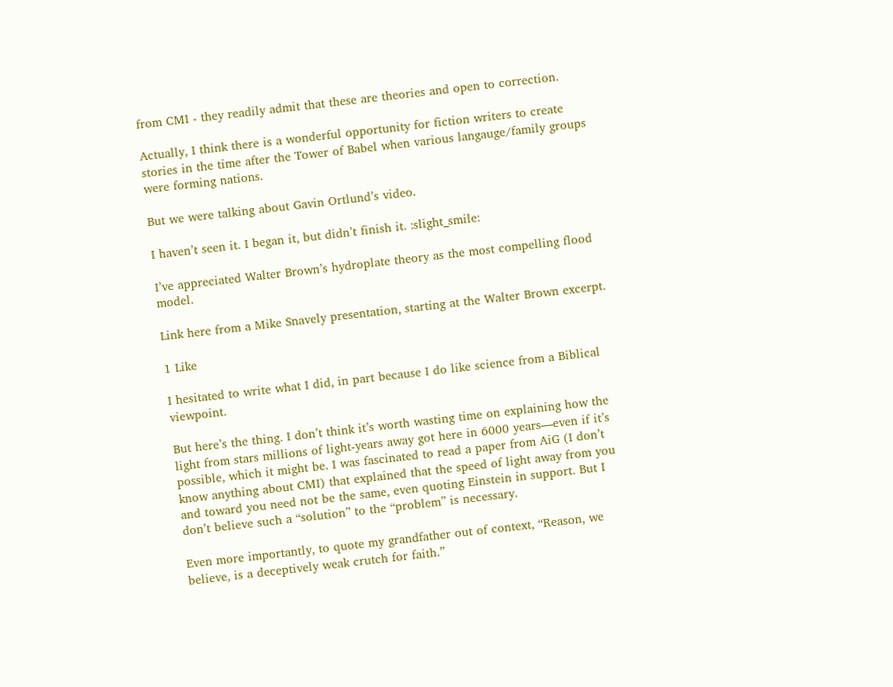from CMI - they readily admit that these are theories and open to correction.

Actually, I think there is a wonderful opportunity for fiction writers to create stories in the time after the Tower of Babel when various langauge/family groups were forming nations.

But we were talking about Gavin Ortlund’s video.

I haven’t seen it. I began it, but didn’t finish it. :slight_smile:

I’ve appreciated Walter Brown’s hydroplate theory as the most compelling flood model.

Link here from a Mike Snavely presentation, starting at the Walter Brown excerpt.

1 Like

I hesitated to write what I did, in part because I do like science from a Biblical viewpoint.

But here’s the thing. I don’t think it’s worth wasting time on explaining how the light from stars millions of light-years away got here in 6000 years—even if it’s possible, which it might be. I was fascinated to read a paper from AiG (I don’t know anything about CMI) that explained that the speed of light away from you and toward you need not be the same, even quoting Einstein in support. But I don’t believe such a “solution” to the “problem” is necessary.

Even more importantly, to quote my grandfather out of context, “Reason, we believe, is a deceptively weak crutch for faith.”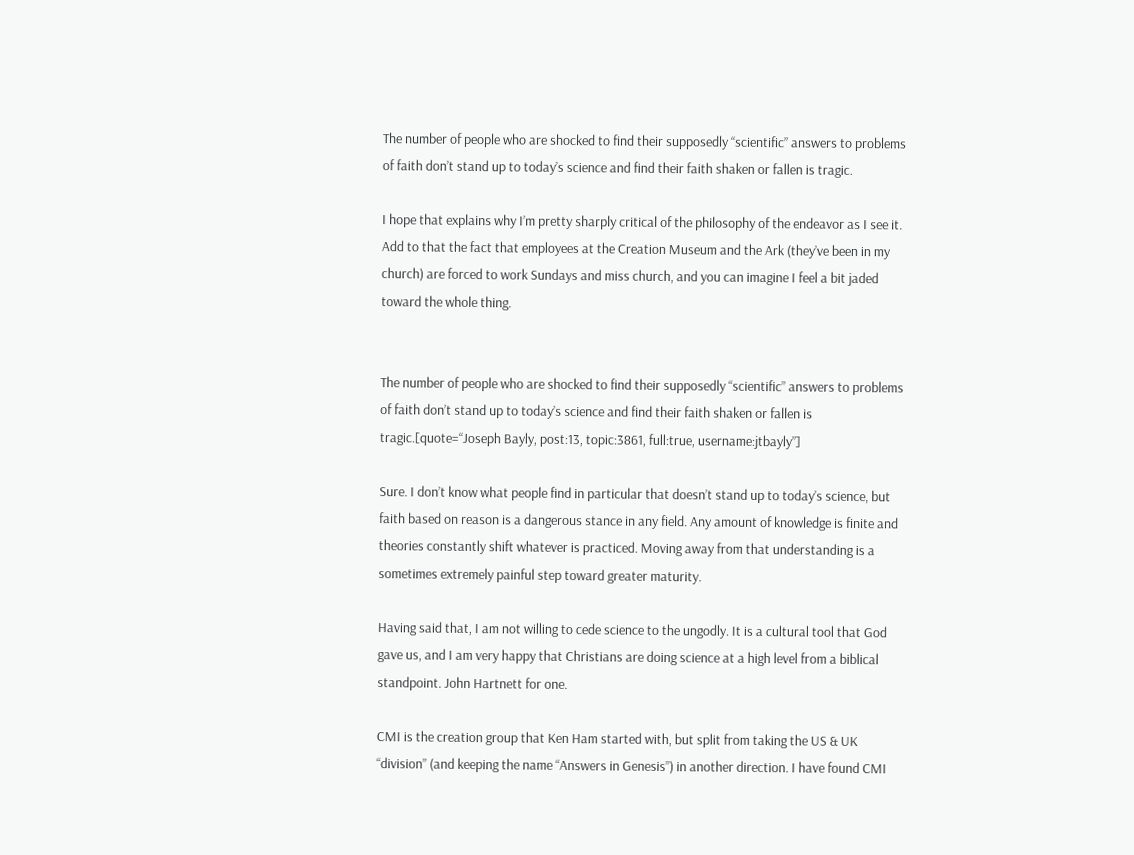The number of people who are shocked to find their supposedly “scientific” answers to problems of faith don’t stand up to today’s science and find their faith shaken or fallen is tragic.

I hope that explains why I’m pretty sharply critical of the philosophy of the endeavor as I see it. Add to that the fact that employees at the Creation Museum and the Ark (they’ve been in my church) are forced to work Sundays and miss church, and you can imagine I feel a bit jaded toward the whole thing.


The number of people who are shocked to find their supposedly “scientific” answers to problems of faith don’t stand up to today’s science and find their faith shaken or fallen is tragic.[quote=“Joseph Bayly, post:13, topic:3861, full:true, username:jtbayly”]

Sure. I don’t know what people find in particular that doesn’t stand up to today’s science, but faith based on reason is a dangerous stance in any field. Any amount of knowledge is finite and theories constantly shift whatever is practiced. Moving away from that understanding is a sometimes extremely painful step toward greater maturity.

Having said that, I am not willing to cede science to the ungodly. It is a cultural tool that God gave us, and I am very happy that Christians are doing science at a high level from a biblical standpoint. John Hartnett for one.

CMI is the creation group that Ken Ham started with, but split from taking the US & UK “division” (and keeping the name “Answers in Genesis”) in another direction. I have found CMI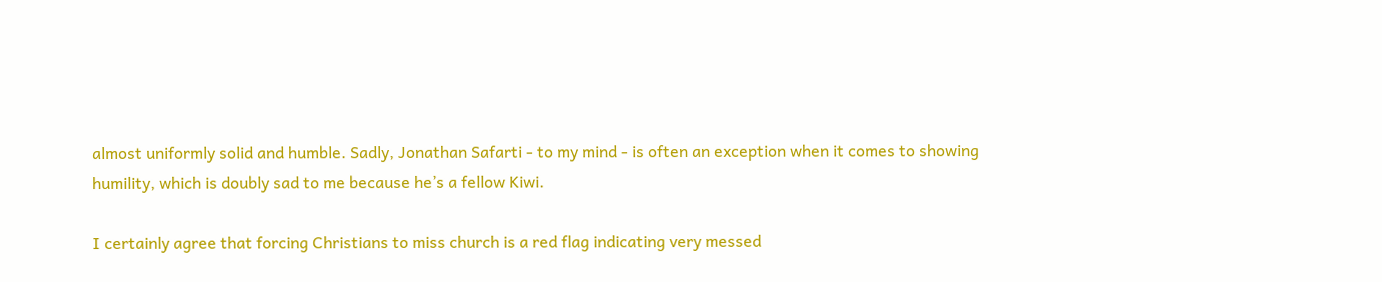almost uniformly solid and humble. Sadly, Jonathan Safarti - to my mind - is often an exception when it comes to showing humility, which is doubly sad to me because he’s a fellow Kiwi.

I certainly agree that forcing Christians to miss church is a red flag indicating very messed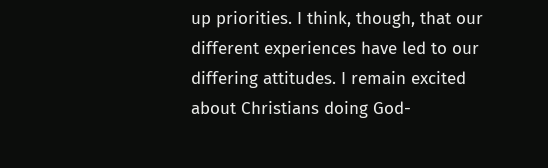up priorities. I think, though, that our different experiences have led to our differing attitudes. I remain excited about Christians doing God-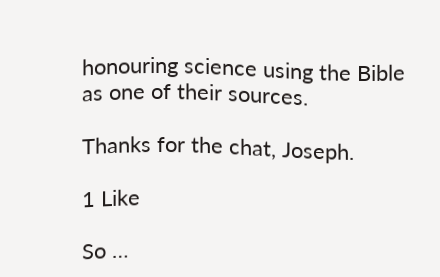honouring science using the Bible as one of their sources.

Thanks for the chat, Joseph.

1 Like

So …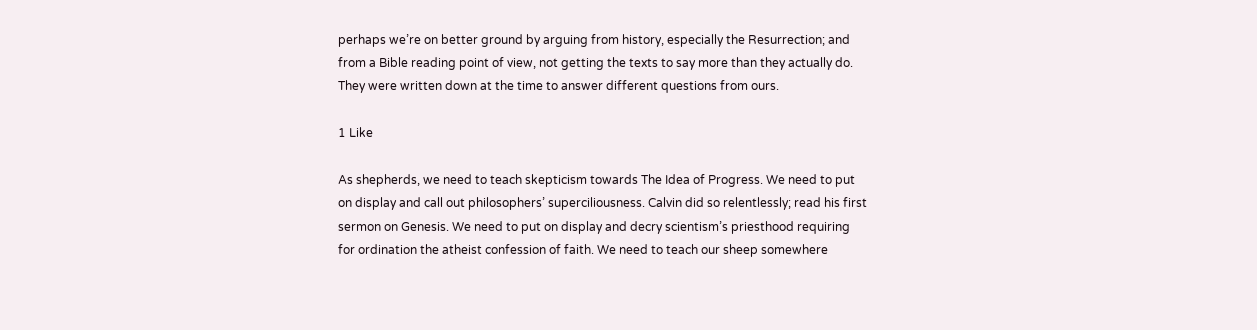perhaps we’re on better ground by arguing from history, especially the Resurrection; and from a Bible reading point of view, not getting the texts to say more than they actually do. They were written down at the time to answer different questions from ours.

1 Like

As shepherds, we need to teach skepticism towards The Idea of Progress. We need to put on display and call out philosophers’ superciliousness. Calvin did so relentlessly; read his first sermon on Genesis. We need to put on display and decry scientism’s priesthood requiring for ordination the atheist confession of faith. We need to teach our sheep somewhere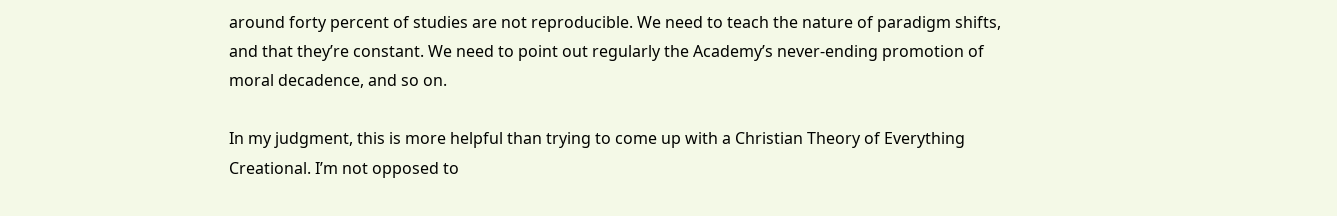around forty percent of studies are not reproducible. We need to teach the nature of paradigm shifts, and that they’re constant. We need to point out regularly the Academy’s never-ending promotion of moral decadence, and so on.

In my judgment, this is more helpful than trying to come up with a Christian Theory of Everything Creational. I’m not opposed to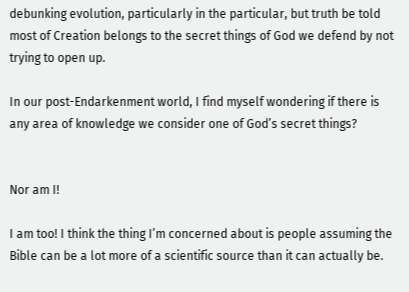debunking evolution, particularly in the particular, but truth be told most of Creation belongs to the secret things of God we defend by not trying to open up.

In our post-Endarkenment world, I find myself wondering if there is any area of knowledge we consider one of God’s secret things?


Nor am I!

I am too! I think the thing I’m concerned about is people assuming the Bible can be a lot more of a scientific source than it can actually be.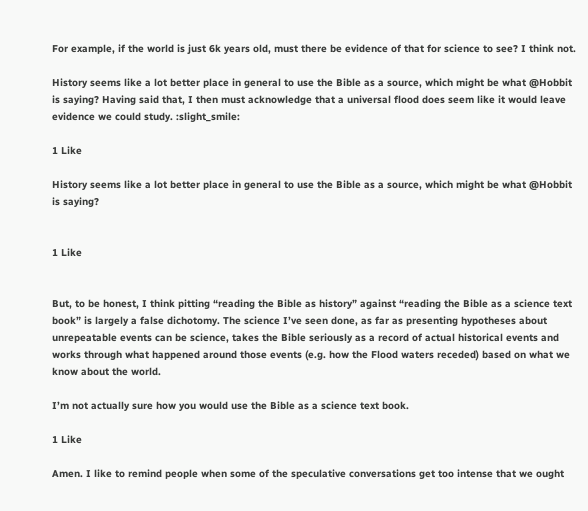For example, if the world is just 6k years old, must there be evidence of that for science to see? I think not.

History seems like a lot better place in general to use the Bible as a source, which might be what @Hobbit is saying? Having said that, I then must acknowledge that a universal flood does seem like it would leave evidence we could study. :slight_smile:

1 Like

History seems like a lot better place in general to use the Bible as a source, which might be what @Hobbit is saying?


1 Like


But, to be honest, I think pitting “reading the Bible as history” against “reading the Bible as a science text book” is largely a false dichotomy. The science I’ve seen done, as far as presenting hypotheses about unrepeatable events can be science, takes the Bible seriously as a record of actual historical events and works through what happened around those events (e.g. how the Flood waters receded) based on what we know about the world.

I’m not actually sure how you would use the Bible as a science text book.

1 Like

Amen. I like to remind people when some of the speculative conversations get too intense that we ought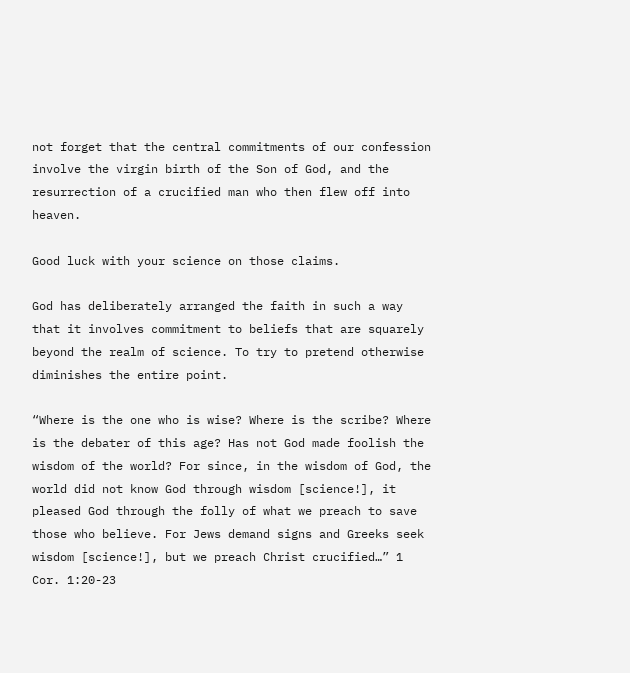not forget that the central commitments of our confession involve the virgin birth of the Son of God, and the resurrection of a crucified man who then flew off into heaven.

Good luck with your science on those claims.

God has deliberately arranged the faith in such a way that it involves commitment to beliefs that are squarely beyond the realm of science. To try to pretend otherwise diminishes the entire point.

“Where is the one who is wise? Where is the scribe? Where is the debater of this age? Has not God made foolish the wisdom of the world? For since, in the wisdom of God, the world did not know God through wisdom [science!], it pleased God through the folly of what we preach to save those who believe. For Jews demand signs and Greeks seek wisdom [science!], but we preach Christ crucified…” 1 Cor. 1:20-23